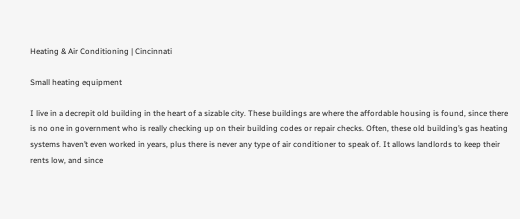Heating & Air Conditioning | Cincinnati

Small heating equipment

I live in a decrepit old building in the heart of a sizable city. These buildings are where the affordable housing is found, since there is no one in government who is really checking up on their building codes or repair checks. Often, these old building’s gas heating systems haven’t even worked in years, plus there is never any type of air conditioner to speak of. It allows landlords to keep their rents low, and since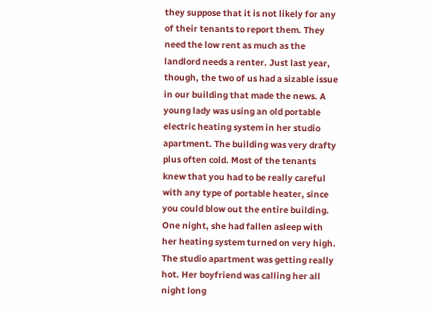they suppose that it is not likely for any of their tenants to report them. They need the low rent as much as the landlord needs a renter. Just last year, though, the two of us had a sizable issue in our building that made the news. A young lady was using an old portable electric heating system in her studio apartment. The building was very drafty plus often cold. Most of the tenants knew that you had to be really careful with any type of portable heater, since you could blow out the entire building. One night, she had fallen asleep with her heating system turned on very high. The studio apartment was getting really hot. Her boyfriend was calling her all night long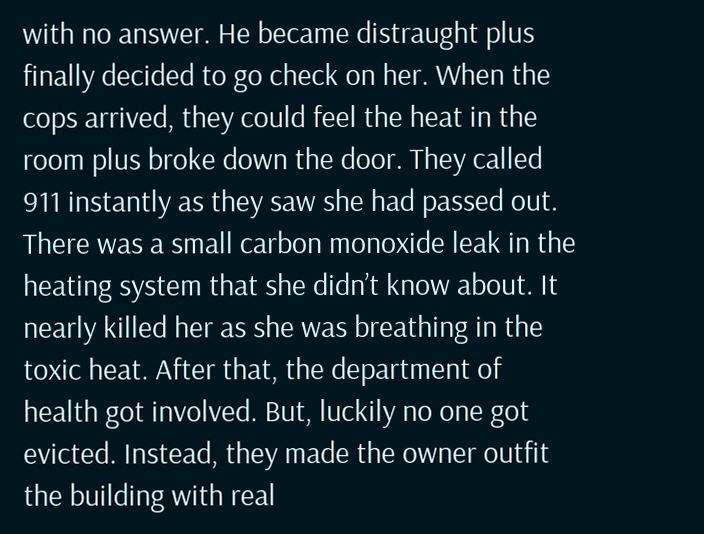with no answer. He became distraught plus finally decided to go check on her. When the cops arrived, they could feel the heat in the room plus broke down the door. They called 911 instantly as they saw she had passed out. There was a small carbon monoxide leak in the heating system that she didn’t know about. It nearly killed her as she was breathing in the toxic heat. After that, the department of health got involved. But, luckily no one got evicted. Instead, they made the owner outfit the building with real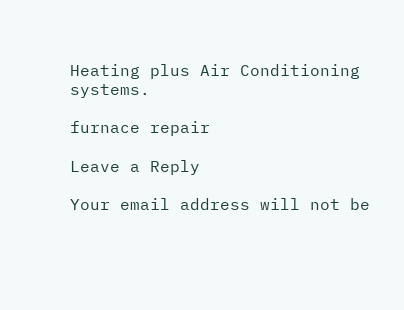Heating plus Air Conditioning systems.

furnace repair

Leave a Reply

Your email address will not be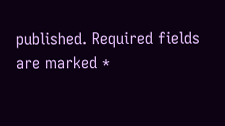published. Required fields are marked *